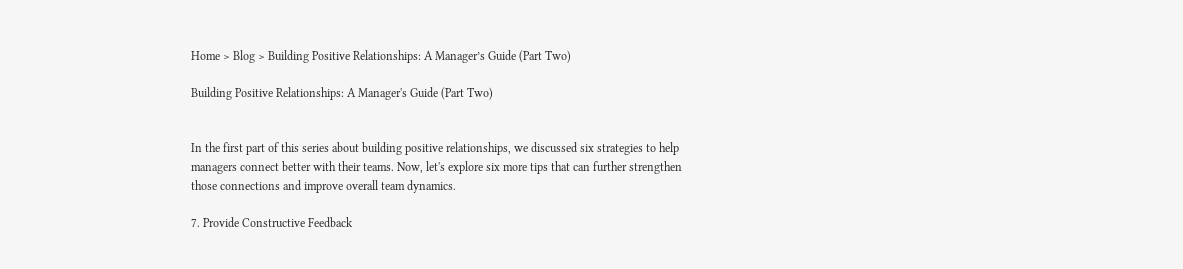Home > Blog > Building Positive Relationships: A Manager’s Guide (Part Two)

Building Positive Relationships: A Manager's Guide (Part Two)


In the first part of this series about building positive relationships, we discussed six strategies to help managers connect better with their teams. Now, let's explore six more tips that can further strengthen those connections and improve overall team dynamics.

7. Provide Constructive Feedback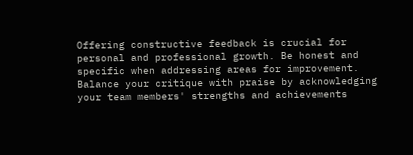Offering constructive feedback is crucial for personal and professional growth. Be honest and specific when addressing areas for improvement. Balance your critique with praise by acknowledging your team members' strengths and achievements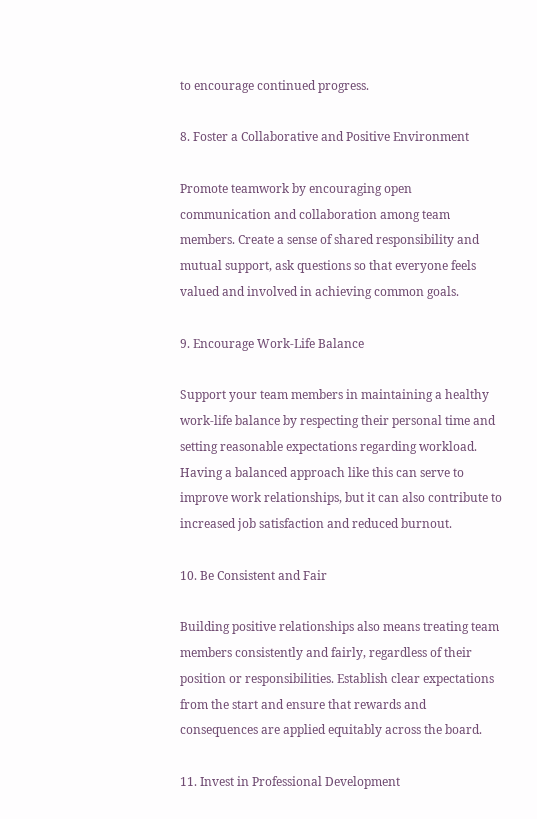to encourage continued progress.

8. Foster a Collaborative and Positive Environment

Promote teamwork by encouraging open communication and collaboration among team members. Create a sense of shared responsibility and mutual support, ask questions so that everyone feels valued and involved in achieving common goals.

9. Encourage Work-Life Balance

Support your team members in maintaining a healthy work-life balance by respecting their personal time and setting reasonable expectations regarding workload. Having a balanced approach like this can serve to improve work relationships, but it can also contribute to increased job satisfaction and reduced burnout.

10. Be Consistent and Fair

Building positive relationships also means treating team members consistently and fairly, regardless of their position or responsibilities. Establish clear expectations from the start and ensure that rewards and consequences are applied equitably across the board.

11. Invest in Professional Development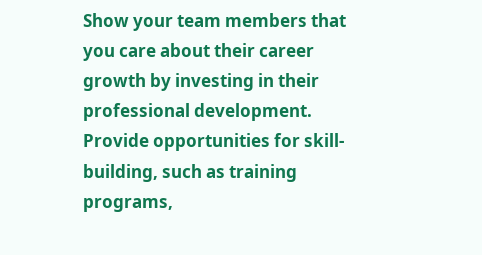Show your team members that you care about their career growth by investing in their professional development. Provide opportunities for skill-building, such as training programs,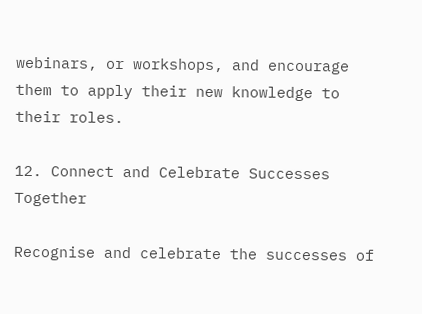webinars, or workshops, and encourage them to apply their new knowledge to their roles.

12. Connect and Celebrate Successes Together

Recognise and celebrate the successes of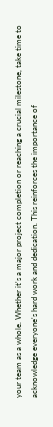your team as a whole. Whether it's a major project completion or reaching a crucial milestone, take time to acknowledge everyone's hard work and dedication. This reinforces the importance of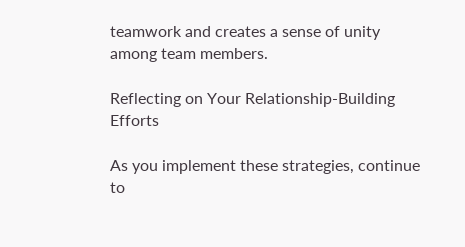teamwork and creates a sense of unity among team members.

Reflecting on Your Relationship-Building Efforts

As you implement these strategies, continue to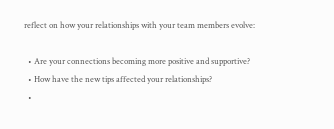reflect on how your relationships with your team members evolve:

  • Are your connections becoming more positive and supportive?
  • How have the new tips affected your relationships?
  •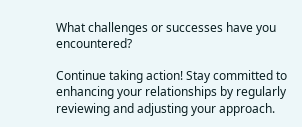What challenges or successes have you encountered?

Continue taking action! Stay committed to enhancing your relationships by regularly reviewing and adjusting your approach.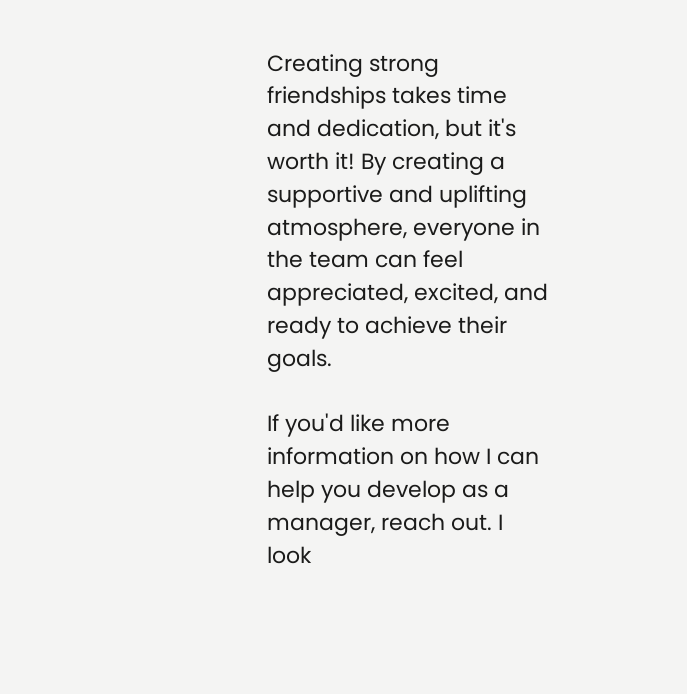Creating strong friendships takes time and dedication, but it's worth it! By creating a supportive and uplifting atmosphere, everyone in the team can feel appreciated, excited, and ready to achieve their goals.

If you'd like more information on how I can help you develop as a manager, reach out. I look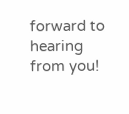forward to hearing from you!